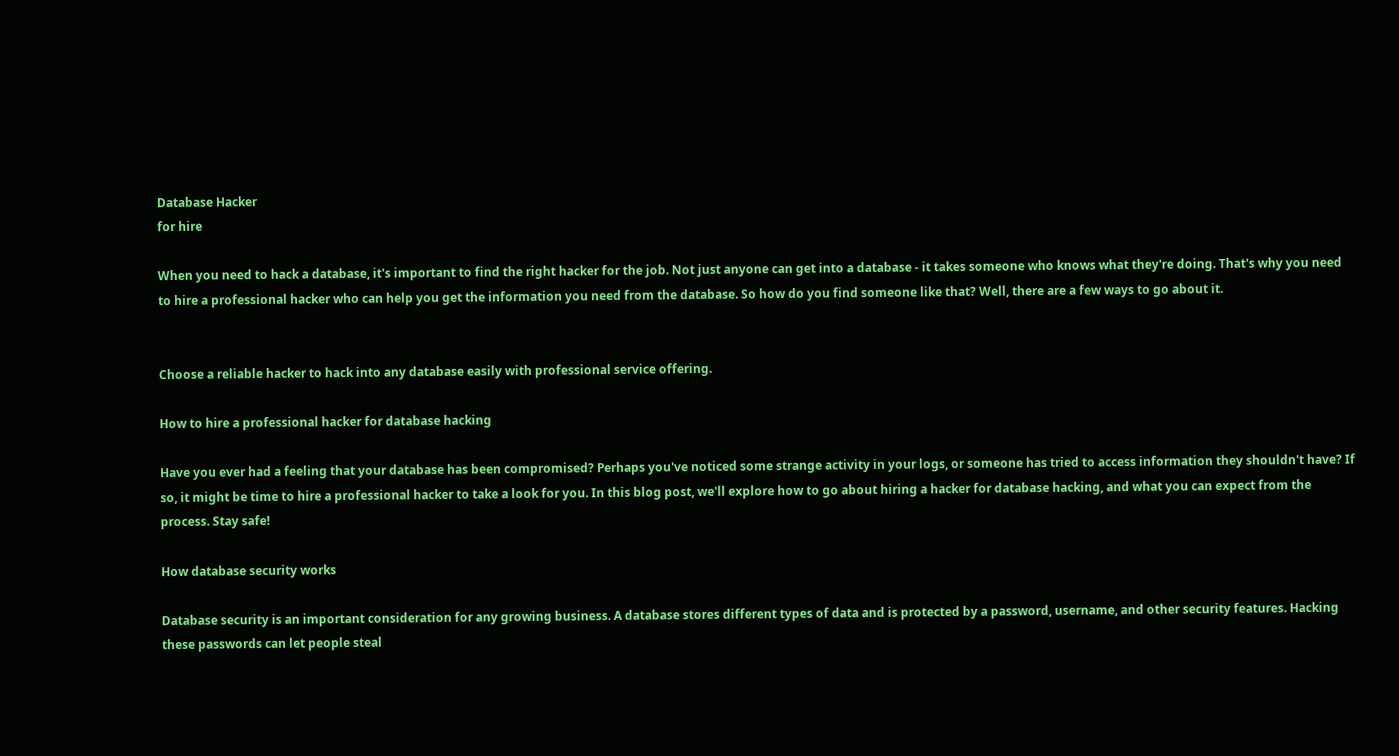Database Hacker
for hire

When you need to hack a database, it's important to find the right hacker for the job. Not just anyone can get into a database - it takes someone who knows what they're doing. That's why you need to hire a professional hacker who can help you get the information you need from the database. So how do you find someone like that? Well, there are a few ways to go about it.


Choose a reliable hacker to hack into any database easily with professional service offering.

How to hire a professional hacker for database hacking

Have you ever had a feeling that your database has been compromised? Perhaps you've noticed some strange activity in your logs, or someone has tried to access information they shouldn't have? If so, it might be time to hire a professional hacker to take a look for you. In this blog post, we'll explore how to go about hiring a hacker for database hacking, and what you can expect from the process. Stay safe!

How database security works

Database security is an important consideration for any growing business. A database stores different types of data and is protected by a password, username, and other security features. Hacking these passwords can let people steal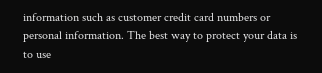information such as customer credit card numbers or personal information. The best way to protect your data is to use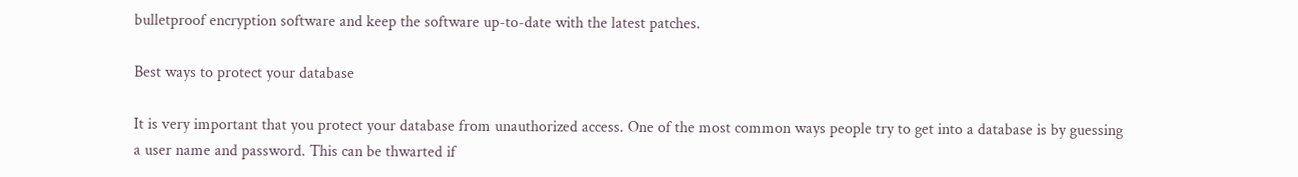bulletproof encryption software and keep the software up-to-date with the latest patches.

Best ways to protect your database

It is very important that you protect your database from unauthorized access. One of the most common ways people try to get into a database is by guessing a user name and password. This can be thwarted if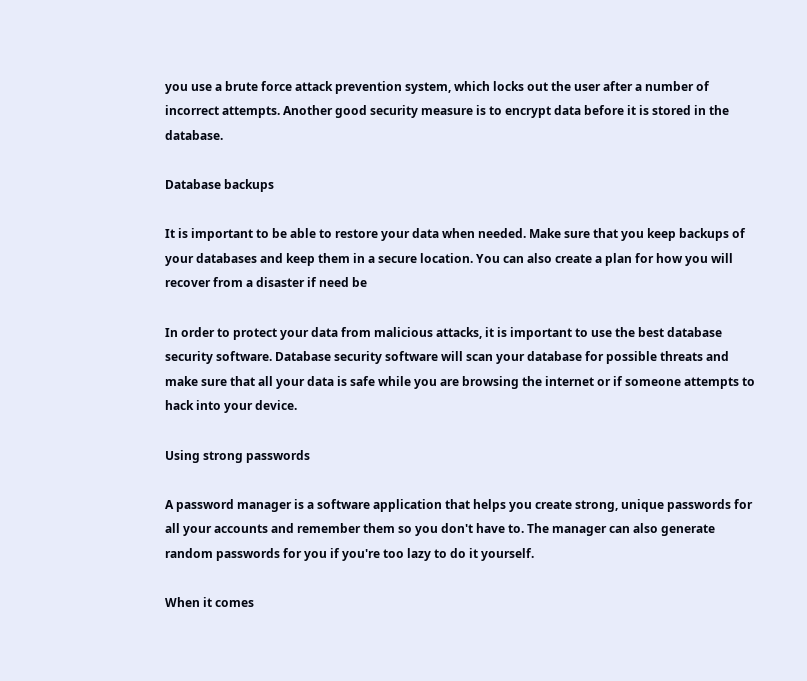you use a brute force attack prevention system, which locks out the user after a number of incorrect attempts. Another good security measure is to encrypt data before it is stored in the database.

Database backups

It is important to be able to restore your data when needed. Make sure that you keep backups of your databases and keep them in a secure location. You can also create a plan for how you will recover from a disaster if need be

In order to protect your data from malicious attacks, it is important to use the best database security software. Database security software will scan your database for possible threats and make sure that all your data is safe while you are browsing the internet or if someone attempts to hack into your device.

Using strong passwords

A password manager is a software application that helps you create strong, unique passwords for all your accounts and remember them so you don't have to. The manager can also generate random passwords for you if you're too lazy to do it yourself.

When it comes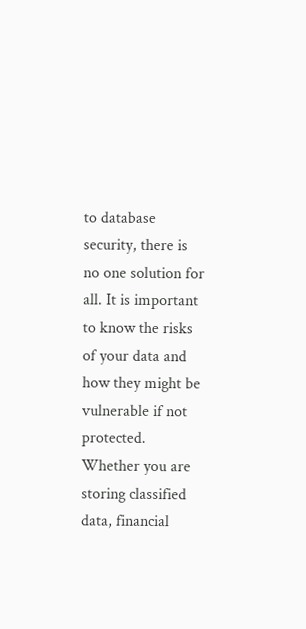to database security, there is no one solution for all. It is important to know the risks of your data and how they might be vulnerable if not protected. Whether you are storing classified data, financial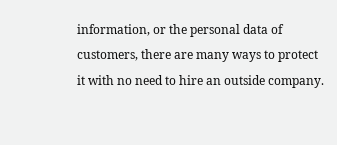information, or the personal data of customers, there are many ways to protect it with no need to hire an outside company.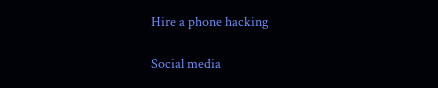Hire a phone hacking

Social media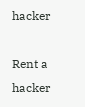hacker

Rent a hacker